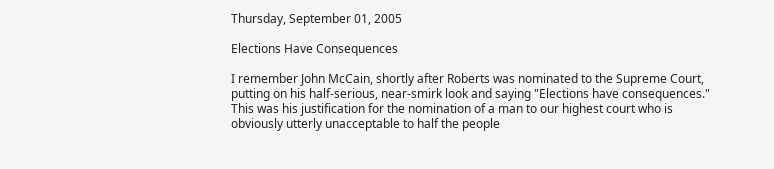Thursday, September 01, 2005

Elections Have Consequences

I remember John McCain, shortly after Roberts was nominated to the Supreme Court, putting on his half-serious, near-smirk look and saying "Elections have consequences." This was his justification for the nomination of a man to our highest court who is obviously utterly unacceptable to half the people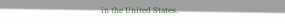in the United States.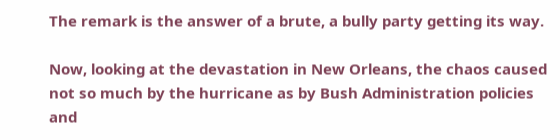The remark is the answer of a brute, a bully party getting its way.

Now, looking at the devastation in New Orleans, the chaos caused not so much by the hurricane as by Bush Administration policies and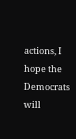actions, I hope the Democrats will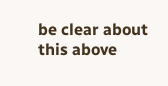be clear about this above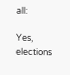all:

Yes, elections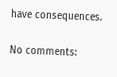have consequences.

No comments: